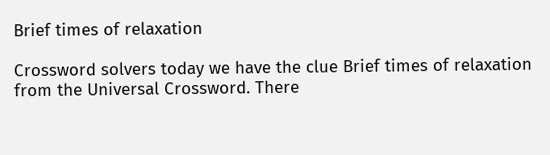Brief times of relaxation

Crossword solvers today we have the clue Brief times of relaxation from the Universal Crossword. There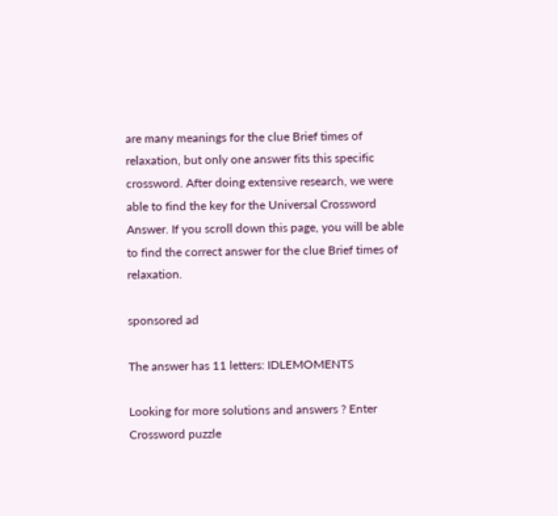are many meanings for the clue Brief times of relaxation, but only one answer fits this specific crossword. After doing extensive research, we were able to find the key for the Universal Crossword Answer. If you scroll down this page, you will be able to find the correct answer for the clue Brief times of relaxation.

sponsored ad

The answer has 11 letters: IDLEMOMENTS

Looking for more solutions and answers ? Enter Crossword puzzle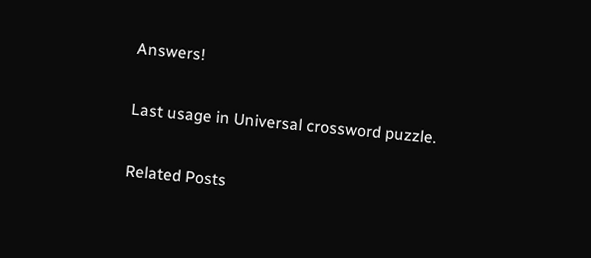Answers!

Last usage in Universal crossword puzzle.

Related Posts